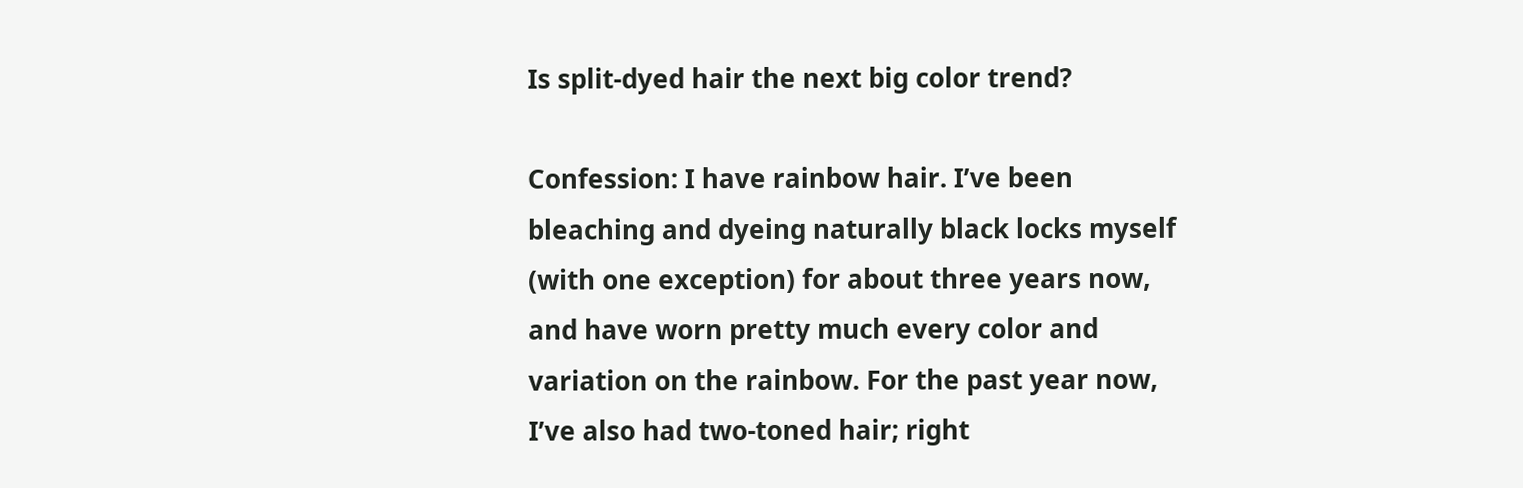Is split-dyed hair the next big color trend?

Confession: I have rainbow hair. I’ve been bleaching and dyeing naturally black locks myself (with one exception) for about three years now, and have worn pretty much every color and variation on the rainbow. For the past year now, I’ve also had two-toned hair; right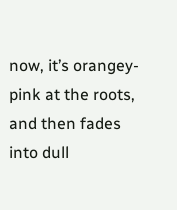now, it’s orangey-pink at the roots, and then fades into dull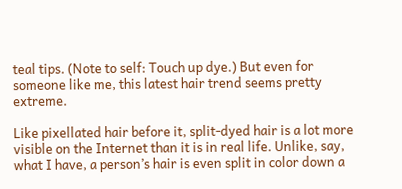teal tips. (Note to self: Touch up dye.) But even for someone like me, this latest hair trend seems pretty extreme.

Like pixellated hair before it, split-dyed hair is a lot more visible on the Internet than it is in real life. Unlike, say, what I have, a person’s hair is even split in color down a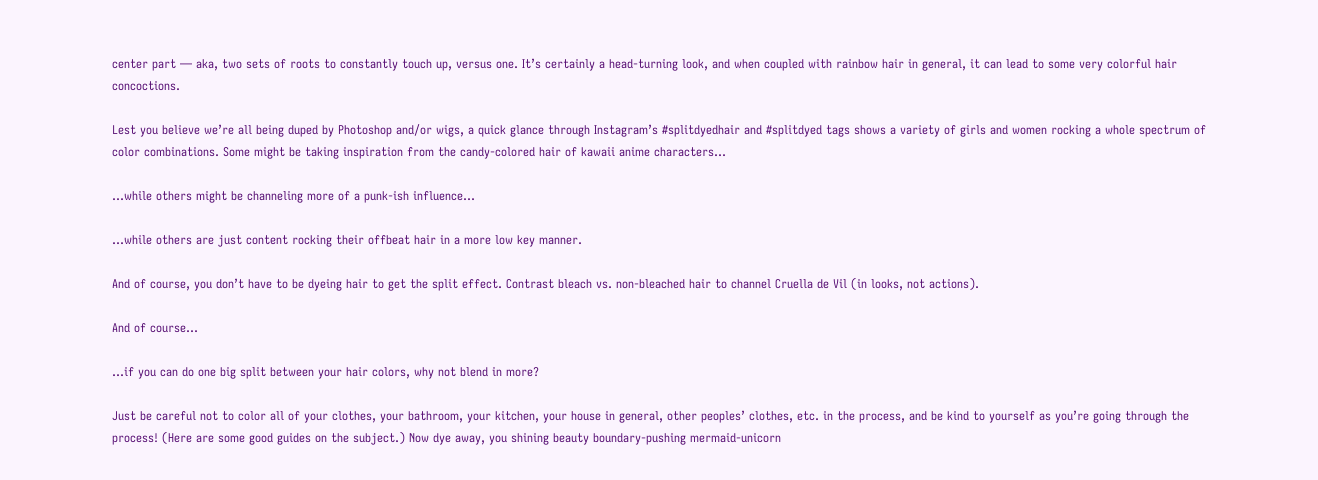center part — aka, two sets of roots to constantly touch up, versus one. It’s certainly a head-turning look, and when coupled with rainbow hair in general, it can lead to some very colorful hair concoctions.

Lest you believe we’re all being duped by Photoshop and/or wigs, a quick glance through Instagram’s #splitdyedhair and #splitdyed tags shows a variety of girls and women rocking a whole spectrum of color combinations. Some might be taking inspiration from the candy-colored hair of kawaii anime characters…

…while others might be channeling more of a punk-ish influence…

…while others are just content rocking their offbeat hair in a more low key manner.

And of course, you don’t have to be dyeing hair to get the split effect. Contrast bleach vs. non-bleached hair to channel Cruella de Vil (in looks, not actions).

And of course…

…if you can do one big split between your hair colors, why not blend in more?

Just be careful not to color all of your clothes, your bathroom, your kitchen, your house in general, other peoples’ clothes, etc. in the process, and be kind to yourself as you’re going through the process! (Here are some good guides on the subject.) Now dye away, you shining beauty boundary-pushing mermaid-unicorn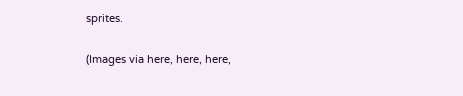sprites.

(Images via here, here, here,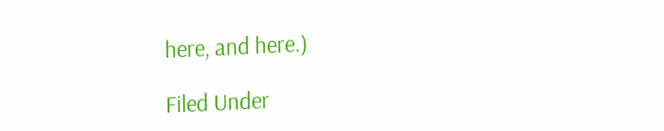here, and here.)

Filed Under